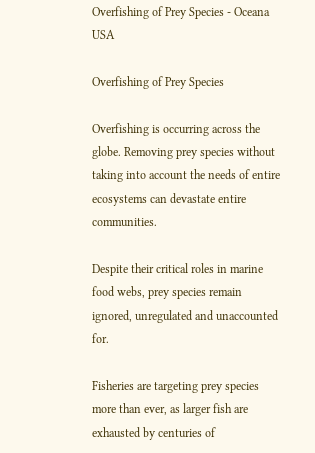Overfishing of Prey Species - Oceana USA

Overfishing of Prey Species

Overfishing is occurring across the globe. Removing prey species without taking into account the needs of entire ecosystems can devastate entire communities.

Despite their critical roles in marine food webs, prey species remain ignored, unregulated and unaccounted for.

Fisheries are targeting prey species more than ever, as larger fish are exhausted by centuries of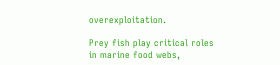overexploitation.

Prey fish play critical roles in marine food webs,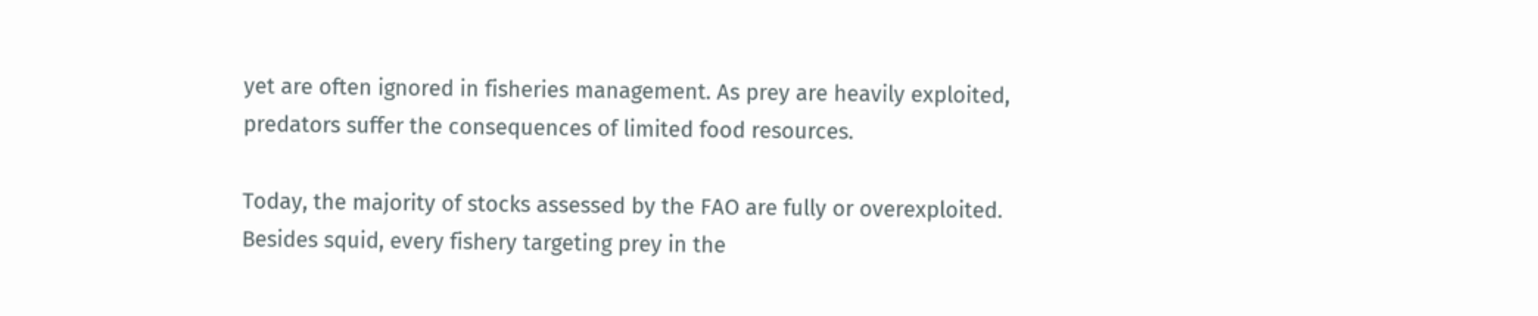yet are often ignored in fisheries management. As prey are heavily exploited, predators suffer the consequences of limited food resources.

Today, the majority of stocks assessed by the FAO are fully or overexploited. Besides squid, every fishery targeting prey in the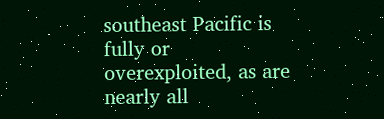southeast Pacific is fully or overexploited, as are nearly all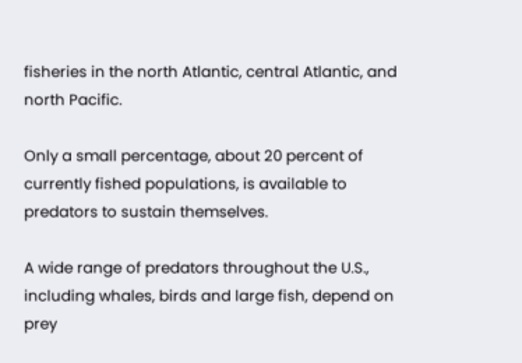fisheries in the north Atlantic, central Atlantic, and north Pacific.

Only a small percentage, about 20 percent of currently fished populations, is available to predators to sustain themselves.

A wide range of predators throughout the U.S., including whales, birds and large fish, depend on prey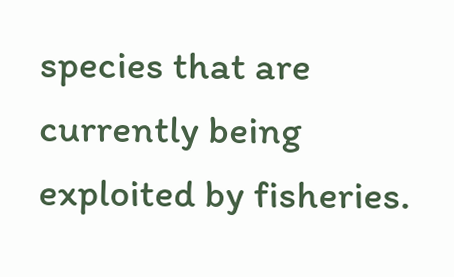species that are currently being exploited by fisheries.